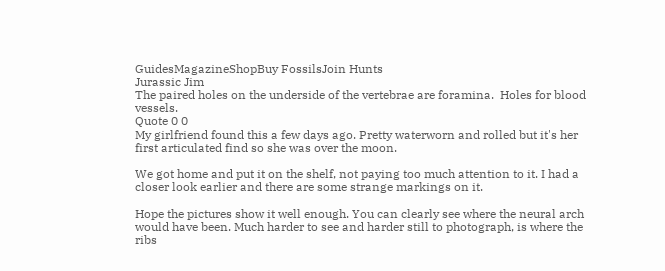GuidesMagazineShopBuy FossilsJoin Hunts
Jurassic Jim
The paired holes on the underside of the vertebrae are foramina.  Holes for blood vessels.
Quote 0 0
My girlfriend found this a few days ago. Pretty waterworn and rolled but it's her first articulated find so she was over the moon.

We got home and put it on the shelf, not paying too much attention to it. I had a closer look earlier and there are some strange markings on it.

Hope the pictures show it well enough. You can clearly see where the neural arch would have been. Much harder to see and harder still to photograph, is where the ribs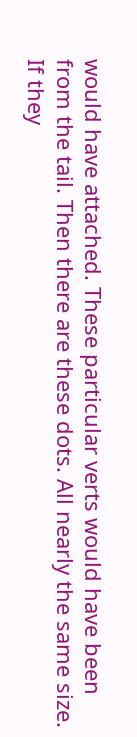would have attached. These particular verts would have been from the tail. Then there are these dots. All nearly the same size. If they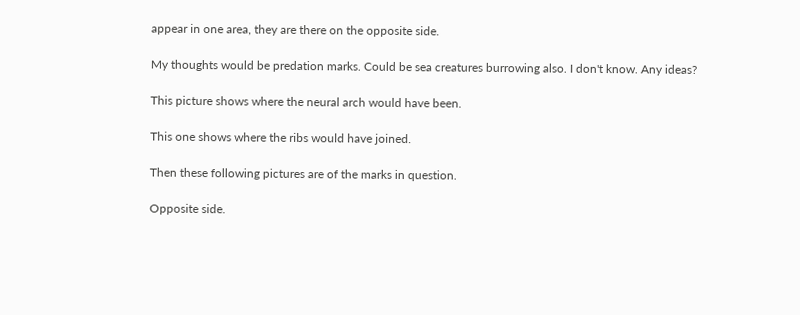appear in one area, they are there on the opposite side.

My thoughts would be predation marks. Could be sea creatures burrowing also. I don't know. Any ideas?

This picture shows where the neural arch would have been.

This one shows where the ribs would have joined.

Then these following pictures are of the marks in question.

Opposite side.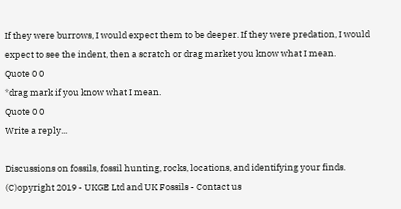If they were burrows, I would expect them to be deeper. If they were predation, I would expect to see the indent, then a scratch or drag market you know what I mean.
Quote 0 0
*drag mark if you know what I mean.
Quote 0 0
Write a reply...

Discussions on fossils, fossil hunting, rocks, locations, and identifying your finds.
(C)opyright 2019 - UKGE Ltd and UK Fossils - Contact us